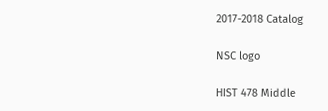2017-2018 Catalog

NSC logo

HIST 478 Middle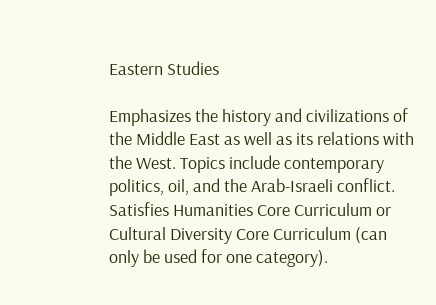Eastern Studies

Emphasizes the history and civilizations of the Middle East as well as its relations with the West. Topics include contemporary politics, oil, and the Arab-Israeli conflict. Satisfies Humanities Core Curriculum or Cultural Diversity Core Curriculum (can only be used for one category).